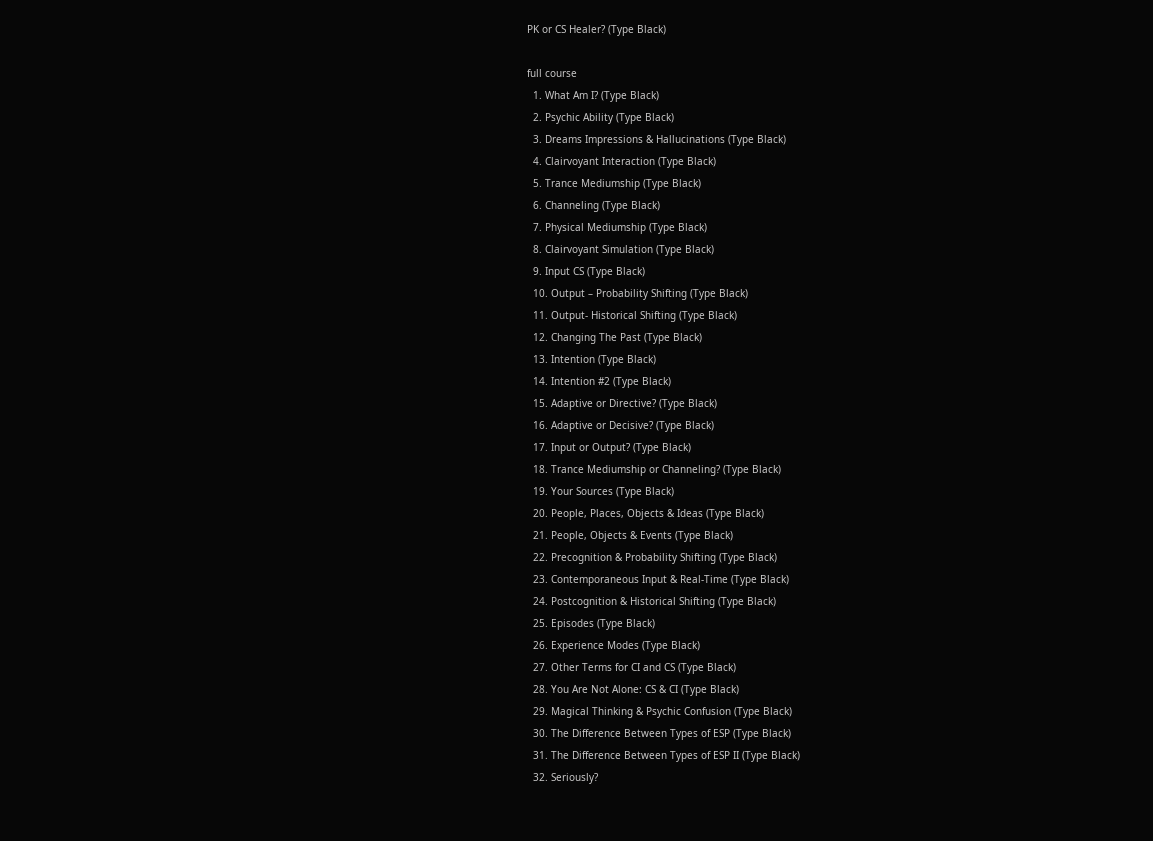PK or CS Healer? (Type Black)

full course
  1. What Am I? (Type Black)
  2. Psychic Ability (Type Black)
  3. Dreams Impressions & Hallucinations (Type Black)
  4. Clairvoyant Interaction (Type Black)
  5. Trance Mediumship (Type Black)
  6. Channeling (Type Black)
  7. Physical Mediumship (Type Black)
  8. Clairvoyant Simulation (Type Black)
  9. Input CS (Type Black)
  10. Output – Probability Shifting (Type Black)
  11. Output- Historical Shifting (Type Black)
  12. Changing The Past (Type Black)
  13. Intention (Type Black)
  14. Intention #2 (Type Black)
  15. Adaptive or Directive? (Type Black)
  16. Adaptive or Decisive? (Type Black)
  17. Input or Output? (Type Black)
  18. Trance Mediumship or Channeling? (Type Black)
  19. Your Sources (Type Black)
  20. People, Places, Objects & Ideas (Type Black)
  21. People, Objects & Events (Type Black)
  22. Precognition & Probability Shifting (Type Black)
  23. Contemporaneous Input & Real-Time (Type Black)
  24. Postcognition & Historical Shifting (Type Black)
  25. Episodes (Type Black)
  26. Experience Modes (Type Black)
  27. Other Terms for CI and CS (Type Black)
  28. You Are Not Alone: CS & CI (Type Black)
  29. Magical Thinking & Psychic Confusion (Type Black)
  30. The Difference Between Types of ESP (Type Black)
  31. The Difference Between Types of ESP II (Type Black)
  32. Seriously?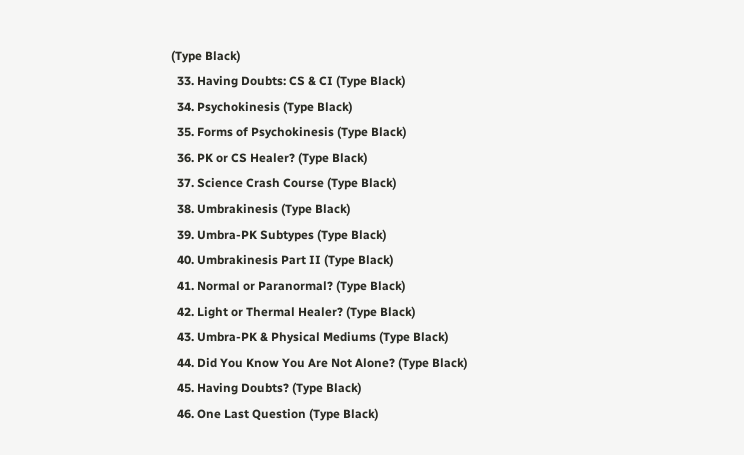(Type Black)
  33. Having Doubts: CS & CI (Type Black)
  34. Psychokinesis (Type Black)
  35. Forms of Psychokinesis (Type Black)
  36. PK or CS Healer? (Type Black)
  37. Science Crash Course (Type Black)
  38. Umbrakinesis (Type Black)
  39. Umbra-PK Subtypes (Type Black)
  40. Umbrakinesis Part II (Type Black)
  41. Normal or Paranormal? (Type Black)
  42. Light or Thermal Healer? (Type Black)
  43. Umbra-PK & Physical Mediums (Type Black)
  44. Did You Know You Are Not Alone? (Type Black)
  45. Having Doubts? (Type Black)
  46. One Last Question (Type Black)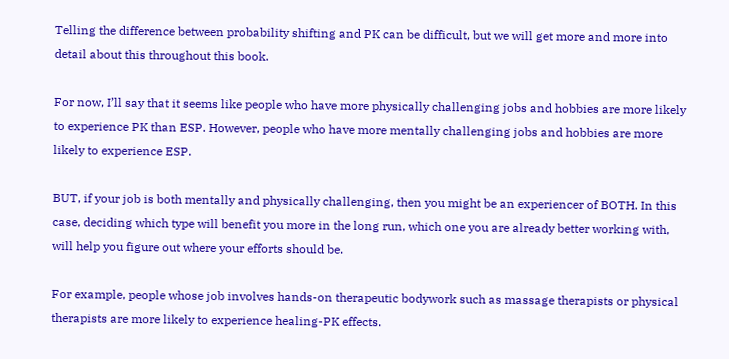Telling the difference between probability shifting and PK can be difficult, but we will get more and more into detail about this throughout this book.

For now, I’ll say that it seems like people who have more physically challenging jobs and hobbies are more likely to experience PK than ESP. However, people who have more mentally challenging jobs and hobbies are more likely to experience ESP.

BUT, if your job is both mentally and physically challenging, then you might be an experiencer of BOTH. In this case, deciding which type will benefit you more in the long run, which one you are already better working with, will help you figure out where your efforts should be.

For example, people whose job involves hands-on therapeutic bodywork such as massage therapists or physical therapists are more likely to experience healing-PK effects.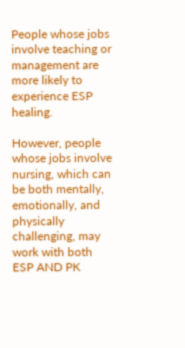People whose jobs involve teaching or management are more likely to experience ESP healing.

However, people whose jobs involve nursing, which can be both mentally, emotionally, and physically challenging, may work with both ESP AND PK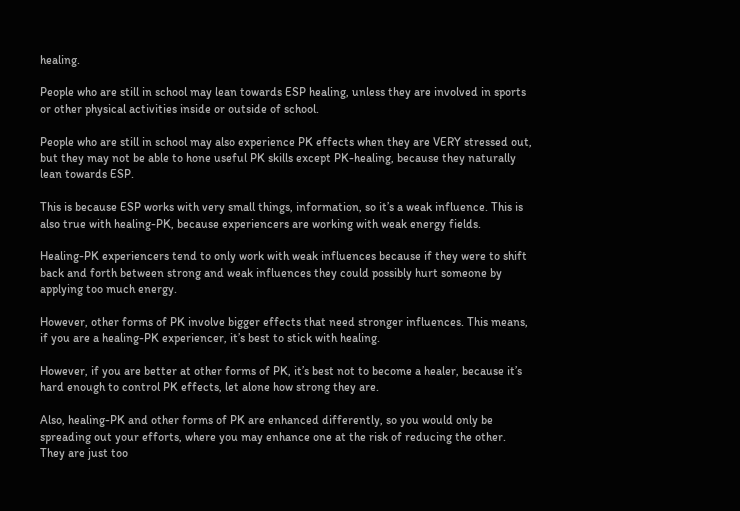healing.

People who are still in school may lean towards ESP healing, unless they are involved in sports or other physical activities inside or outside of school.

People who are still in school may also experience PK effects when they are VERY stressed out, but they may not be able to hone useful PK skills except PK-healing, because they naturally lean towards ESP.

This is because ESP works with very small things, information, so it’s a weak influence. This is also true with healing-PK, because experiencers are working with weak energy fields.

Healing-PK experiencers tend to only work with weak influences because if they were to shift back and forth between strong and weak influences they could possibly hurt someone by applying too much energy.

However, other forms of PK involve bigger effects that need stronger influences. This means, if you are a healing-PK experiencer, it’s best to stick with healing.

However, if you are better at other forms of PK, it’s best not to become a healer, because it’s hard enough to control PK effects, let alone how strong they are.

Also, healing-PK and other forms of PK are enhanced differently, so you would only be spreading out your efforts, where you may enhance one at the risk of reducing the other. They are just too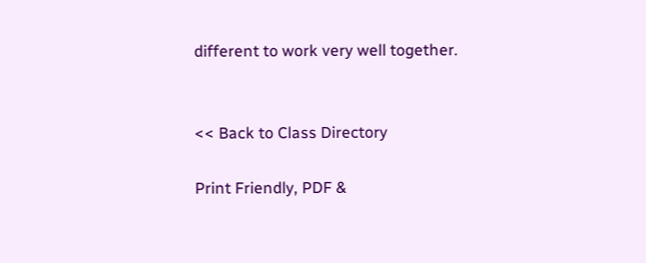different to work very well together.


<< Back to Class Directory

Print Friendly, PDF &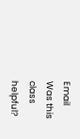Email
Was this class helpful?